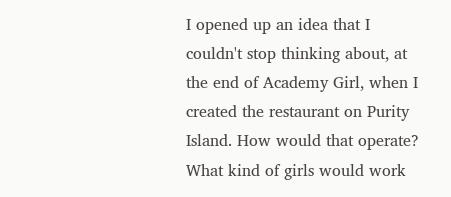I opened up an idea that I couldn't stop thinking about, at the end of Academy Girl, when I created the restaurant on Purity Island. How would that operate? What kind of girls would work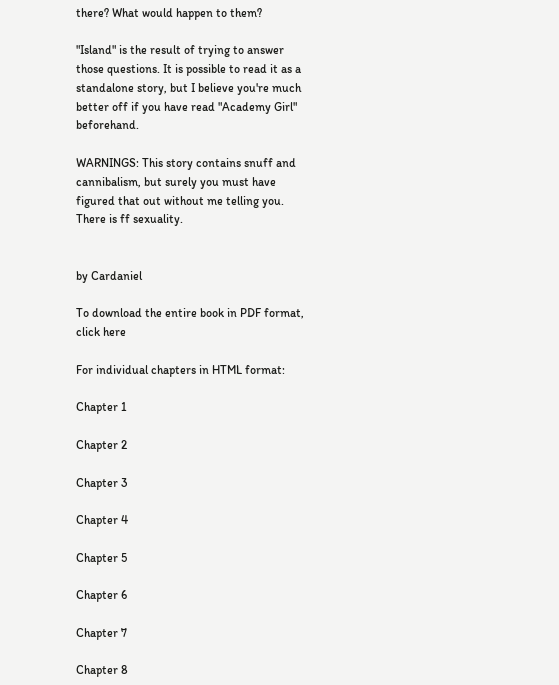there? What would happen to them?

"Island" is the result of trying to answer those questions. It is possible to read it as a standalone story, but I believe you're much better off if you have read "Academy Girl" beforehand.

WARNINGS: This story contains snuff and cannibalism, but surely you must have figured that out without me telling you. There is ff sexuality.


by Cardaniel

To download the entire book in PDF format,
click here

For individual chapters in HTML format:

Chapter 1

Chapter 2

Chapter 3

Chapter 4

Chapter 5

Chapter 6

Chapter 7

Chapter 8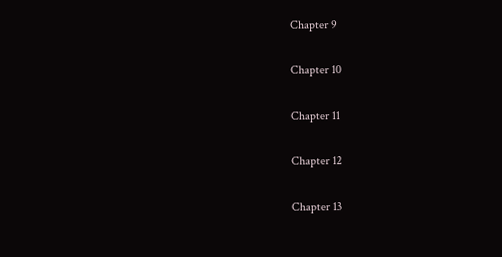Chapter 9

Chapter 10

Chapter 11

Chapter 12

Chapter 13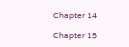Chapter 14

Chapter 15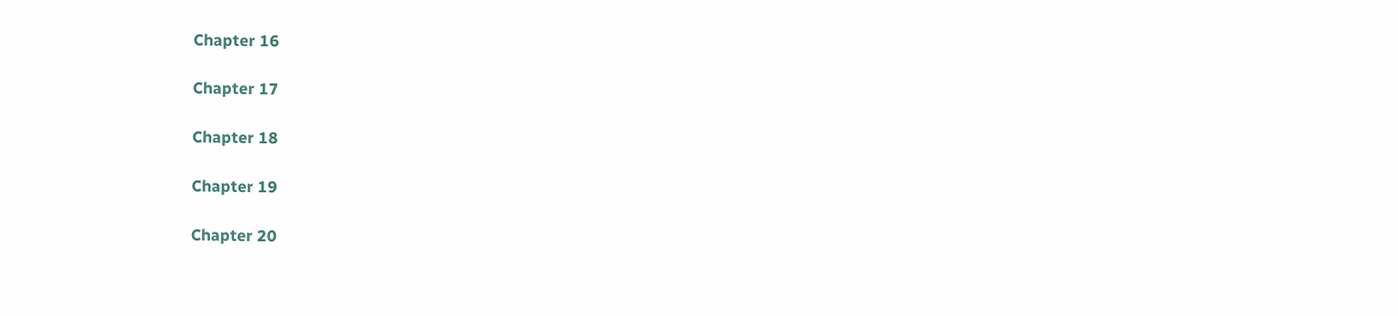Chapter 16

Chapter 17

Chapter 18

Chapter 19

Chapter 20